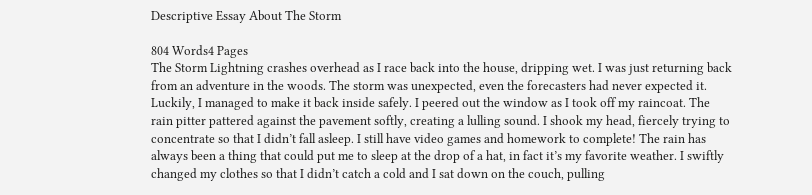Descriptive Essay About The Storm

804 Words4 Pages
The Storm Lightning crashes overhead as I race back into the house, dripping wet. I was just returning back from an adventure in the woods. The storm was unexpected, even the forecasters had never expected it. Luckily, I managed to make it back inside safely. I peered out the window as I took off my raincoat. The rain pitter pattered against the pavement softly, creating a lulling sound. I shook my head, fiercely trying to concentrate so that I didn’t fall asleep. I still have video games and homework to complete! The rain has always been a thing that could put me to sleep at the drop of a hat, in fact it’s my favorite weather. I swiftly changed my clothes so that I didn’t catch a cold and I sat down on the couch, pulling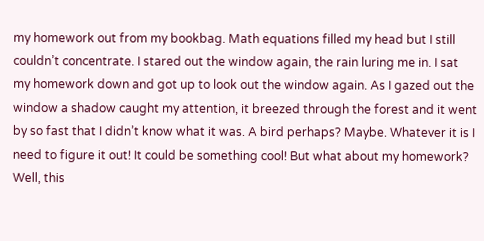my homework out from my bookbag. Math equations filled my head but I still couldn’t concentrate. I stared out the window again, the rain luring me in. I sat my homework down and got up to look out the window again. As I gazed out the window a shadow caught my attention, it breezed through the forest and it went by so fast that I didn’t know what it was. A bird perhaps? Maybe. Whatever it is I need to figure it out! It could be something cool! But what about my homework? Well, this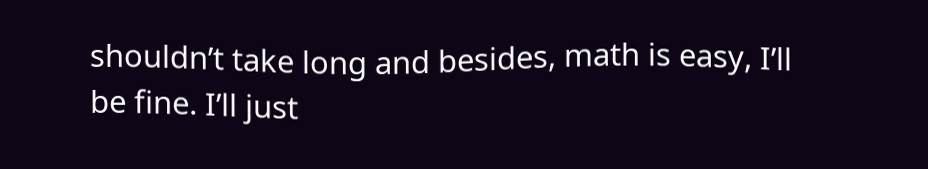shouldn’t take long and besides, math is easy, I’ll be fine. I’ll just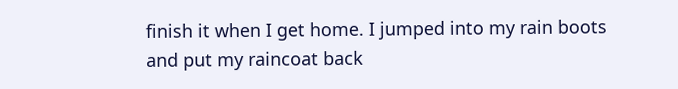finish it when I get home. I jumped into my rain boots and put my raincoat back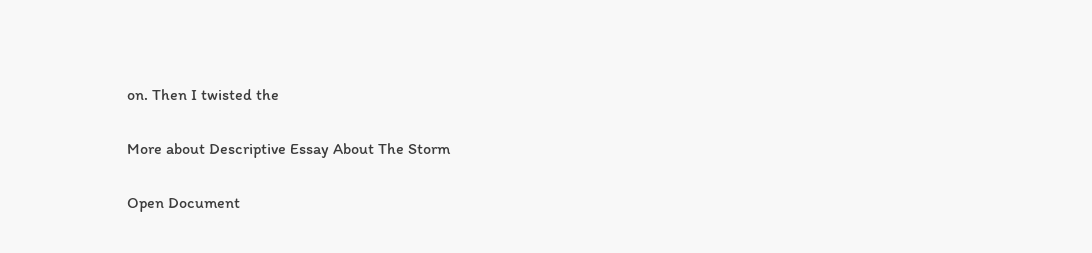on. Then I twisted the

More about Descriptive Essay About The Storm

Open Document